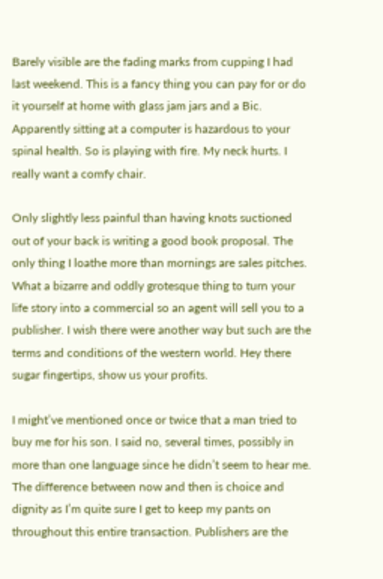Barely visible are the fading marks from cupping I had last weekend. This is a fancy thing you can pay for or do it yourself at home with glass jam jars and a Bic. Apparently sitting at a computer is hazardous to your spinal health. So is playing with fire. My neck hurts. I really want a comfy chair.

Only slightly less painful than having knots suctioned out of your back is writing a good book proposal. The only thing I loathe more than mornings are sales pitches. What a bizarre and oddly grotesque thing to turn your life story into a commercial so an agent will sell you to a publisher. I wish there were another way but such are the terms and conditions of the western world. Hey there sugar fingertips, show us your profits.

I might’ve mentioned once or twice that a man tried to buy me for his son. I said no, several times, possibly in more than one language since he didn’t seem to hear me. The difference between now and then is choice and dignity as I’m quite sure I get to keep my pants on throughout this entire transaction. Publishers are the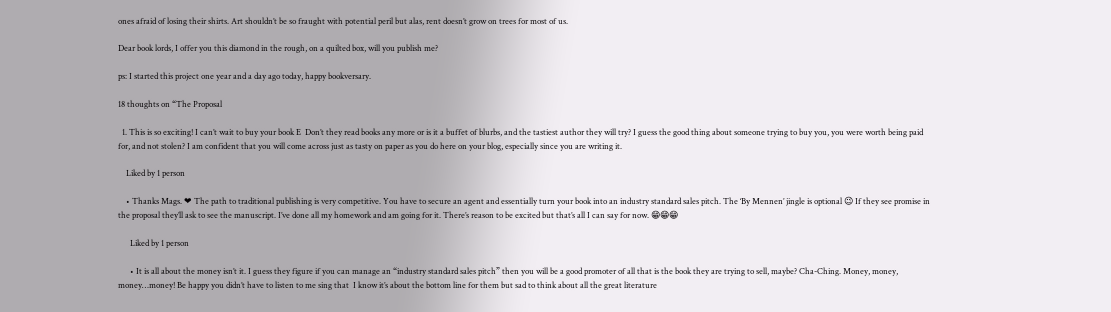ones afraid of losing their shirts. Art shouldn’t be so fraught with potential peril but alas, rent doesn’t grow on trees for most of us.

Dear book lords, I offer you this diamond in the rough, on a quilted box, will you publish me?

ps: I started this project one year and a day ago today, happy bookversary.

18 thoughts on “The Proposal

  1. This is so exciting! I can’t wait to buy your book E  Don’t they read books any more or is it a buffet of blurbs, and the tastiest author they will try? I guess the good thing about someone trying to buy you, you were worth being paid for, and not stolen? I am confident that you will come across just as tasty on paper as you do here on your blog, especially since you are writing it.

    Liked by 1 person

    • Thanks Mags. ❤ The path to traditional publishing is very competitive. You have to secure an agent and essentially turn your book into an industry standard sales pitch. The ‘By Mennen’ jingle is optional 😉 If they see promise in the proposal they’ll ask to see the manuscript. I’ve done all my homework and am going for it. There’s reason to be excited but that’s all I can say for now. 😁😁😁

      Liked by 1 person

      • It is all about the money isn’t it. I guess they figure if you can manage an “industry standard sales pitch” then you will be a good promoter of all that is the book they are trying to sell, maybe? Cha-Ching. Money, money, money…money! Be happy you didn’t have to listen to me sing that  I know it’s about the bottom line for them but sad to think about all the great literature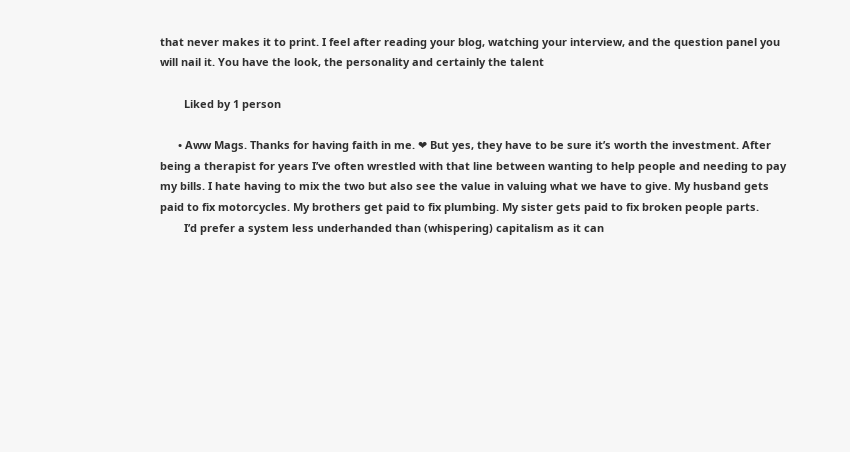that never makes it to print. I feel after reading your blog, watching your interview, and the question panel you will nail it. You have the look, the personality and certainly the talent

        Liked by 1 person

      • Aww Mags. Thanks for having faith in me. ❤ But yes, they have to be sure it’s worth the investment. After being a therapist for years I’ve often wrestled with that line between wanting to help people and needing to pay my bills. I hate having to mix the two but also see the value in valuing what we have to give. My husband gets paid to fix motorcycles. My brothers get paid to fix plumbing. My sister gets paid to fix broken people parts.
        I’d prefer a system less underhanded than (whispering) capitalism as it can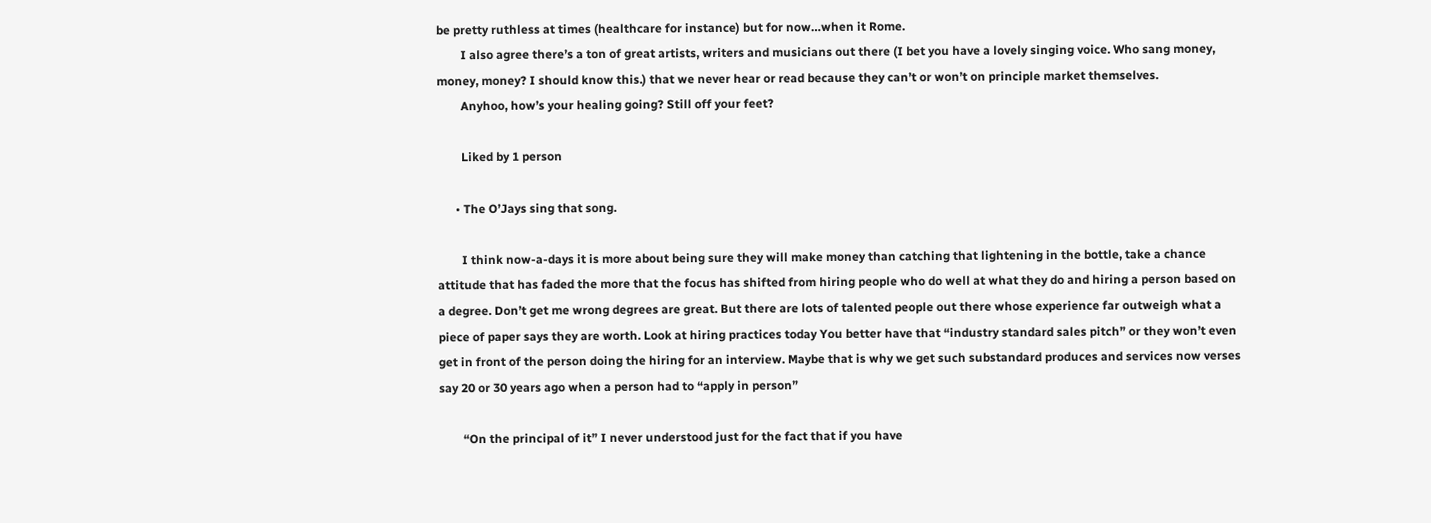be pretty ruthless at times (healthcare for instance) but for now…when it Rome.
        I also agree there’s a ton of great artists, writers and musicians out there (I bet you have a lovely singing voice. Who sang money, money, money? I should know this.) that we never hear or read because they can’t or won’t on principle market themselves.
        Anyhoo, how’s your healing going? Still off your feet?

        Liked by 1 person

      • The O’Jays sing that song.

        I think now-a-days it is more about being sure they will make money than catching that lightening in the bottle, take a chance attitude that has faded the more that the focus has shifted from hiring people who do well at what they do and hiring a person based on a degree. Don’t get me wrong degrees are great. But there are lots of talented people out there whose experience far outweigh what a piece of paper says they are worth. Look at hiring practices today You better have that “industry standard sales pitch” or they won’t even get in front of the person doing the hiring for an interview. Maybe that is why we get such substandard produces and services now verses say 20 or 30 years ago when a person had to “apply in person”

        “On the principal of it” I never understood just for the fact that if you have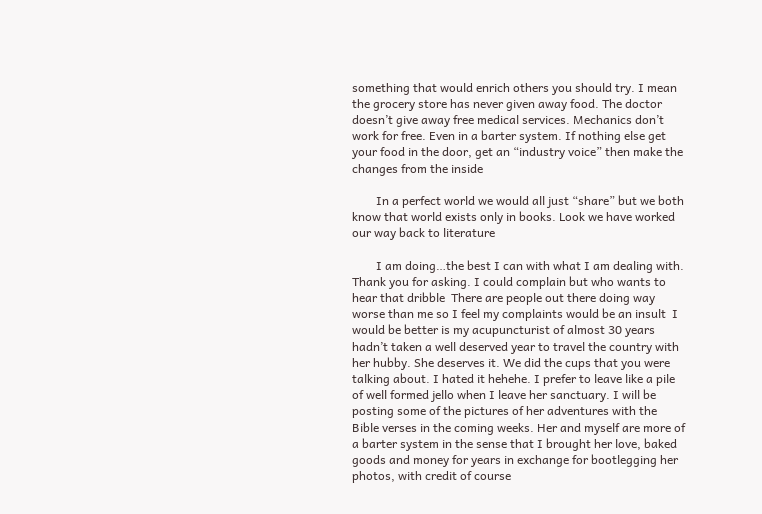something that would enrich others you should try. I mean the grocery store has never given away food. The doctor doesn’t give away free medical services. Mechanics don’t work for free. Even in a barter system. If nothing else get your food in the door, get an “industry voice” then make the changes from the inside

        In a perfect world we would all just “share” but we both know that world exists only in books. Look we have worked our way back to literature

        I am doing…the best I can with what I am dealing with. Thank you for asking. I could complain but who wants to hear that dribble  There are people out there doing way worse than me so I feel my complaints would be an insult  I would be better is my acupuncturist of almost 30 years hadn’t taken a well deserved year to travel the country with her hubby. She deserves it. We did the cups that you were talking about. I hated it hehehe. I prefer to leave like a pile of well formed jello when I leave her sanctuary. I will be posting some of the pictures of her adventures with the Bible verses in the coming weeks. Her and myself are more of a barter system in the sense that I brought her love, baked goods and money for years in exchange for bootlegging her photos, with credit of course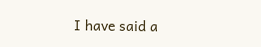I have said a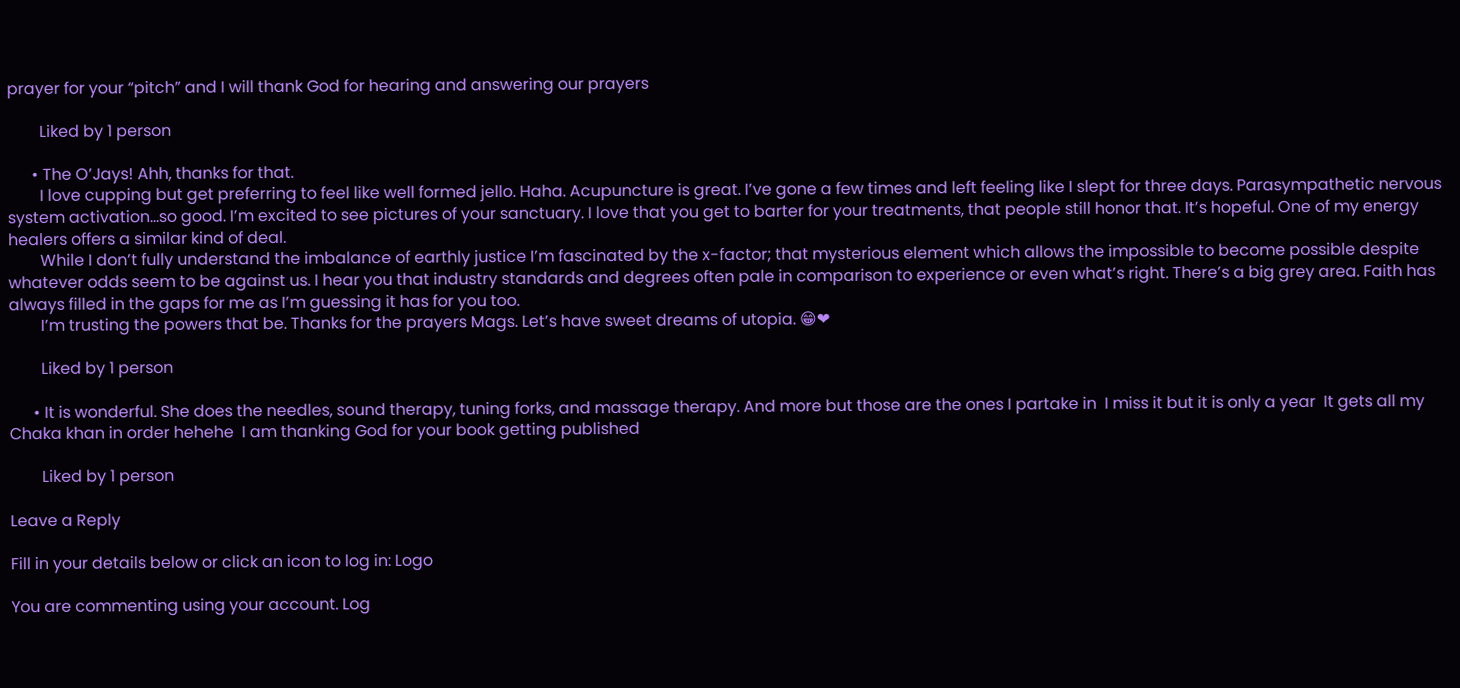prayer for your “pitch” and I will thank God for hearing and answering our prayers

        Liked by 1 person

      • The O’Jays! Ahh, thanks for that.
        I love cupping but get preferring to feel like well formed jello. Haha. Acupuncture is great. I’ve gone a few times and left feeling like I slept for three days. Parasympathetic nervous system activation…so good. I’m excited to see pictures of your sanctuary. I love that you get to barter for your treatments, that people still honor that. It’s hopeful. One of my energy healers offers a similar kind of deal.
        While I don’t fully understand the imbalance of earthly justice I’m fascinated by the x-factor; that mysterious element which allows the impossible to become possible despite whatever odds seem to be against us. I hear you that industry standards and degrees often pale in comparison to experience or even what’s right. There’s a big grey area. Faith has always filled in the gaps for me as I’m guessing it has for you too.
        I’m trusting the powers that be. Thanks for the prayers Mags. Let’s have sweet dreams of utopia. 😁❤

        Liked by 1 person

      • It is wonderful. She does the needles, sound therapy, tuning forks, and massage therapy. And more but those are the ones I partake in  I miss it but it is only a year  It gets all my Chaka khan in order hehehe  I am thanking God for your book getting published

        Liked by 1 person

Leave a Reply

Fill in your details below or click an icon to log in: Logo

You are commenting using your account. Log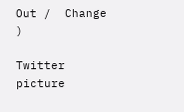Out /  Change )

Twitter picture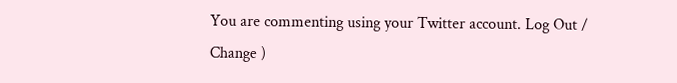You are commenting using your Twitter account. Log Out /  Change )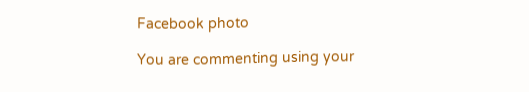Facebook photo

You are commenting using your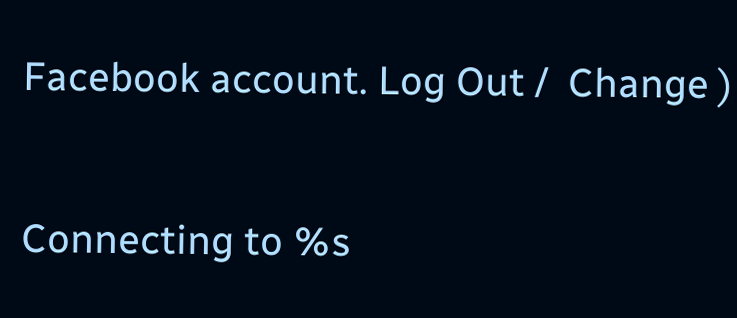Facebook account. Log Out /  Change )

Connecting to %s